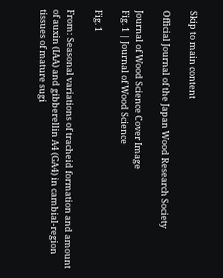Skip to main content

Official Journal of the Japan Wood Research Society

Journal of Wood Science Cover Image
Fig. 1 | Journal of Wood Science

Fig. 1

From: Seasonal variations of tracheid formation and amount of auxin (IAA) and gibberellin A4 (GA4) in cambial-region tissues of mature sugi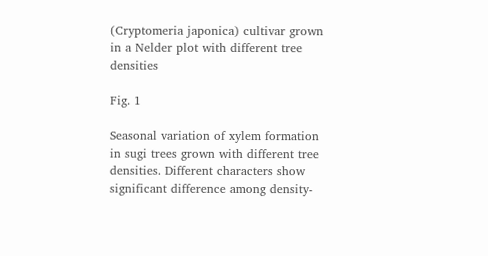(Cryptomeria japonica) cultivar grown in a Nelder plot with different tree densities

Fig. 1

Seasonal variation of xylem formation in sugi trees grown with different tree densities. Different characters show significant difference among density-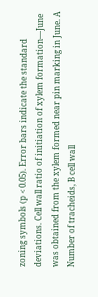zoning symbols (p < 0.05). Error bars indicate the standard deviations. Cell wall ratio of initiation of xylem formation—June was obtained from the xylem formed near pin marking in June. A Number of tracheids, B cell wall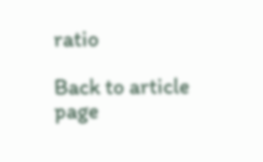ratio

Back to article page